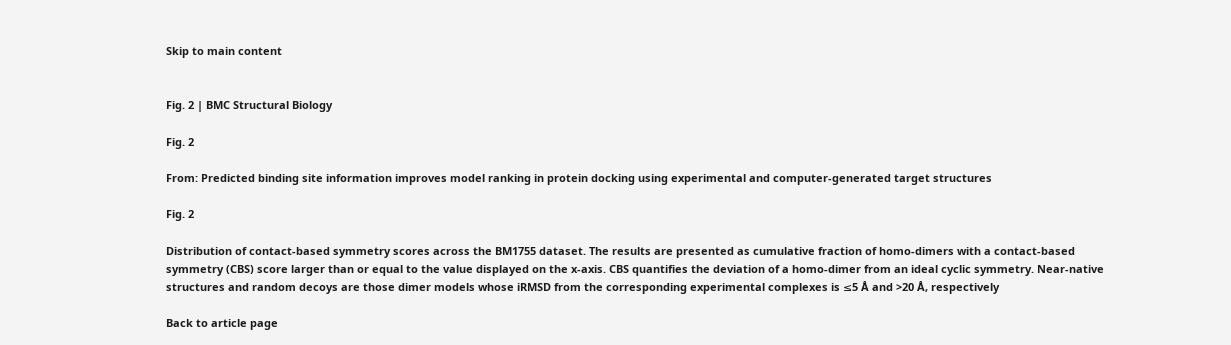Skip to main content


Fig. 2 | BMC Structural Biology

Fig. 2

From: Predicted binding site information improves model ranking in protein docking using experimental and computer-generated target structures

Fig. 2

Distribution of contact-based symmetry scores across the BM1755 dataset. The results are presented as cumulative fraction of homo-dimers with a contact-based symmetry (CBS) score larger than or equal to the value displayed on the x-axis. CBS quantifies the deviation of a homo-dimer from an ideal cyclic symmetry. Near-native structures and random decoys are those dimer models whose iRMSD from the corresponding experimental complexes is ≤5 Å and >20 Å, respectively

Back to article page